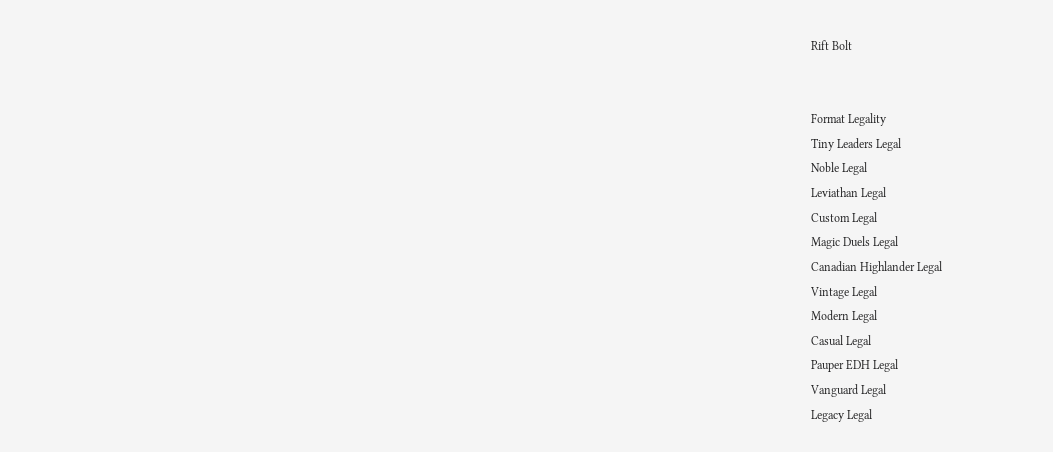Rift Bolt


Format Legality
Tiny Leaders Legal
Noble Legal
Leviathan Legal
Custom Legal
Magic Duels Legal
Canadian Highlander Legal
Vintage Legal
Modern Legal
Casual Legal
Pauper EDH Legal
Vanguard Legal
Legacy Legal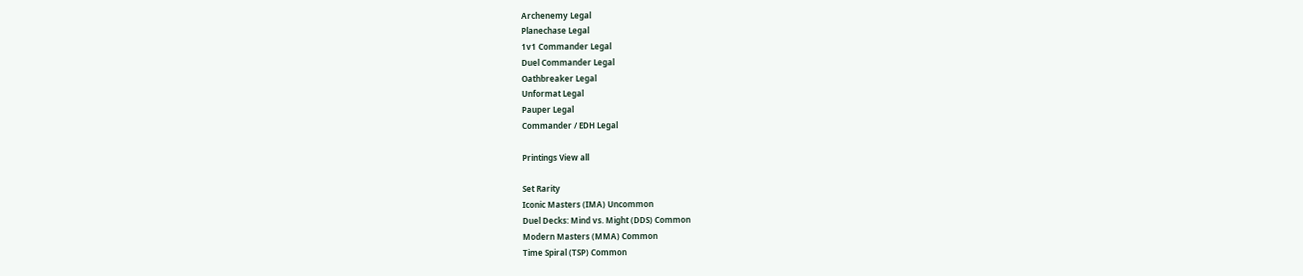Archenemy Legal
Planechase Legal
1v1 Commander Legal
Duel Commander Legal
Oathbreaker Legal
Unformat Legal
Pauper Legal
Commander / EDH Legal

Printings View all

Set Rarity
Iconic Masters (IMA) Uncommon
Duel Decks: Mind vs. Might (DDS) Common
Modern Masters (MMA) Common
Time Spiral (TSP) Common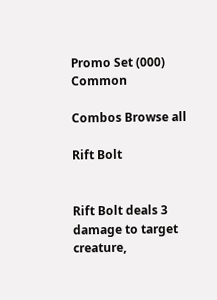Promo Set (000) Common

Combos Browse all

Rift Bolt


Rift Bolt deals 3 damage to target creature,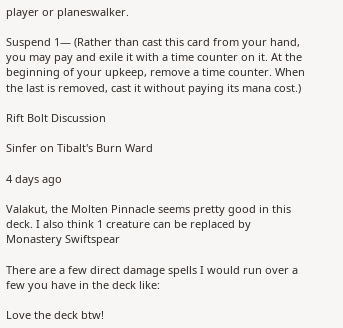player or planeswalker.

Suspend 1— (Rather than cast this card from your hand, you may pay and exile it with a time counter on it. At the beginning of your upkeep, remove a time counter. When the last is removed, cast it without paying its mana cost.)

Rift Bolt Discussion

Sinfer on Tibalt's Burn Ward

4 days ago

Valakut, the Molten Pinnacle seems pretty good in this deck. I also think 1 creature can be replaced by Monastery Swiftspear

There are a few direct damage spells I would run over a few you have in the deck like:

Love the deck btw!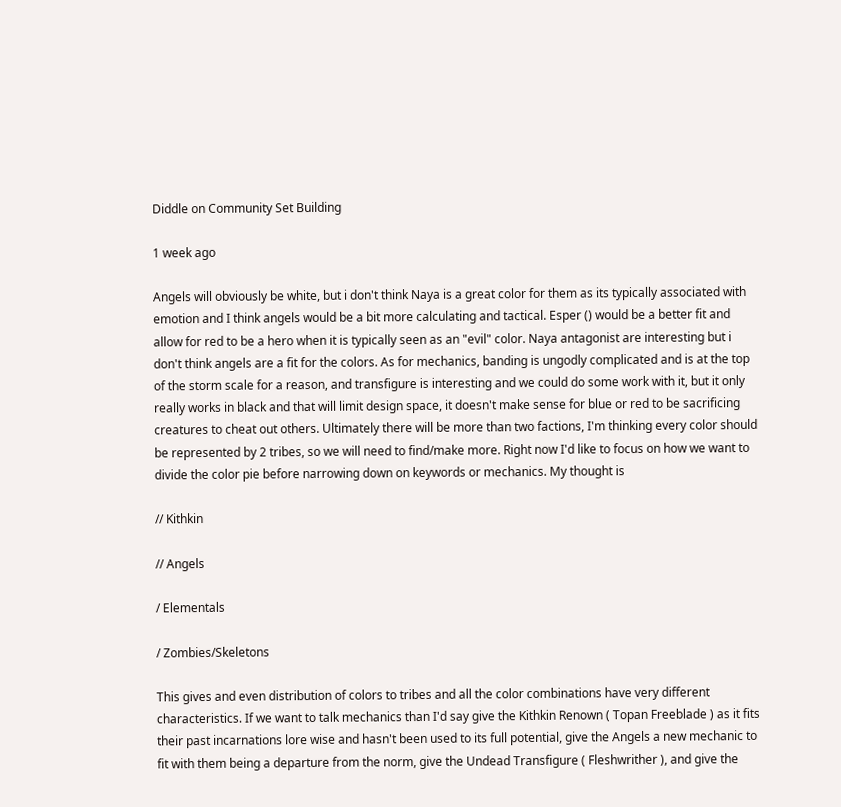Diddle on Community Set Building

1 week ago

Angels will obviously be white, but i don't think Naya is a great color for them as its typically associated with emotion and I think angels would be a bit more calculating and tactical. Esper () would be a better fit and allow for red to be a hero when it is typically seen as an "evil" color. Naya antagonist are interesting but i don't think angels are a fit for the colors. As for mechanics, banding is ungodly complicated and is at the top of the storm scale for a reason, and transfigure is interesting and we could do some work with it, but it only really works in black and that will limit design space, it doesn't make sense for blue or red to be sacrificing creatures to cheat out others. Ultimately there will be more than two factions, I'm thinking every color should be represented by 2 tribes, so we will need to find/make more. Right now I'd like to focus on how we want to divide the color pie before narrowing down on keywords or mechanics. My thought is

// Kithkin

// Angels

/ Elementals

/ Zombies/Skeletons

This gives and even distribution of colors to tribes and all the color combinations have very different characteristics. If we want to talk mechanics than I'd say give the Kithkin Renown ( Topan Freeblade ) as it fits their past incarnations lore wise and hasn't been used to its full potential, give the Angels a new mechanic to fit with them being a departure from the norm, give the Undead Transfigure ( Fleshwrither ), and give the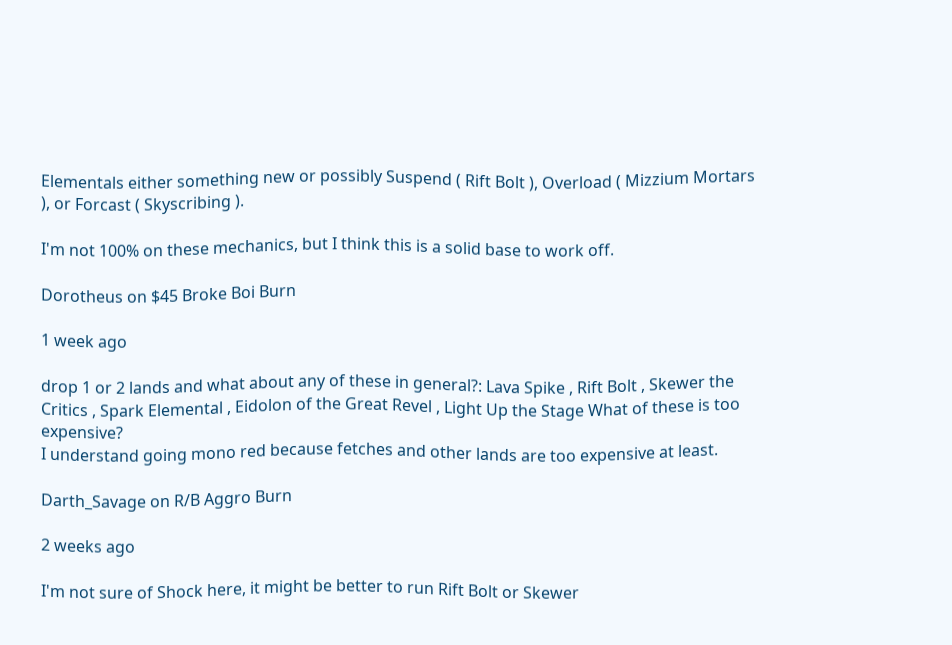Elementals either something new or possibly Suspend ( Rift Bolt ), Overload ( Mizzium Mortars ), or Forcast ( Skyscribing ).

I'm not 100% on these mechanics, but I think this is a solid base to work off.

Dorotheus on $45 Broke Boi Burn

1 week ago

drop 1 or 2 lands and what about any of these in general?: Lava Spike , Rift Bolt , Skewer the Critics , Spark Elemental , Eidolon of the Great Revel , Light Up the Stage What of these is too expensive?
I understand going mono red because fetches and other lands are too expensive at least.

Darth_Savage on R/B Aggro Burn

2 weeks ago

I'm not sure of Shock here, it might be better to run Rift Bolt or Skewer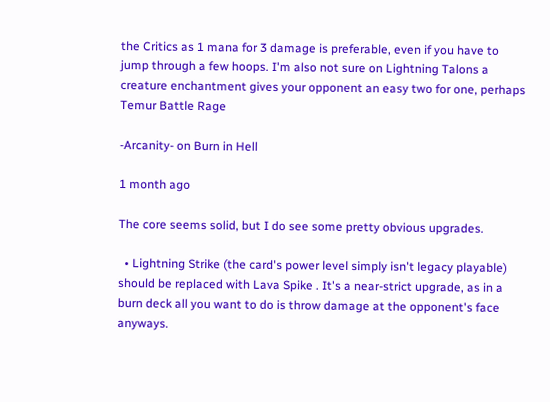the Critics as 1 mana for 3 damage is preferable, even if you have to jump through a few hoops. I'm also not sure on Lightning Talons a creature enchantment gives your opponent an easy two for one, perhaps Temur Battle Rage

-Arcanity- on Burn in Hell

1 month ago

The core seems solid, but I do see some pretty obvious upgrades.

  • Lightning Strike (the card's power level simply isn't legacy playable) should be replaced with Lava Spike . It's a near-strict upgrade, as in a burn deck all you want to do is throw damage at the opponent's face anyways.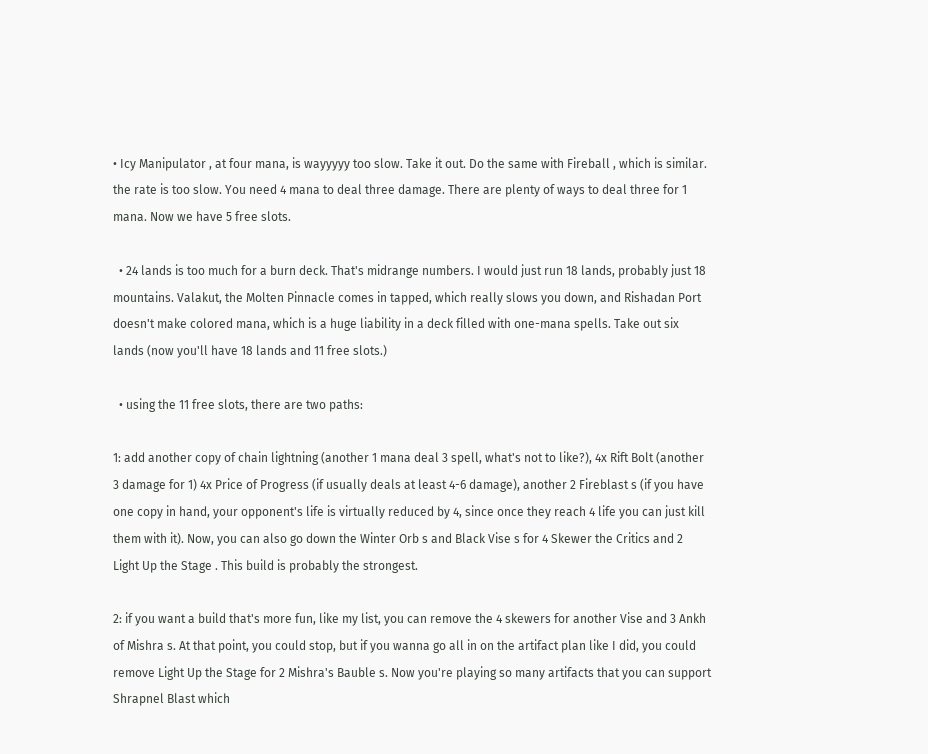• Icy Manipulator , at four mana, is wayyyyy too slow. Take it out. Do the same with Fireball , which is similar. the rate is too slow. You need 4 mana to deal three damage. There are plenty of ways to deal three for 1 mana. Now we have 5 free slots.

  • 24 lands is too much for a burn deck. That's midrange numbers. I would just run 18 lands, probably just 18 mountains. Valakut, the Molten Pinnacle comes in tapped, which really slows you down, and Rishadan Port doesn't make colored mana, which is a huge liability in a deck filled with one-mana spells. Take out six lands (now you'll have 18 lands and 11 free slots.)

  • using the 11 free slots, there are two paths:

1: add another copy of chain lightning (another 1 mana deal 3 spell, what's not to like?), 4x Rift Bolt (another 3 damage for 1) 4x Price of Progress (if usually deals at least 4-6 damage), another 2 Fireblast s (if you have one copy in hand, your opponent's life is virtually reduced by 4, since once they reach 4 life you can just kill them with it). Now, you can also go down the Winter Orb s and Black Vise s for 4 Skewer the Critics and 2 Light Up the Stage . This build is probably the strongest.

2: if you want a build that's more fun, like my list, you can remove the 4 skewers for another Vise and 3 Ankh of Mishra s. At that point, you could stop, but if you wanna go all in on the artifact plan like I did, you could remove Light Up the Stage for 2 Mishra's Bauble s. Now you're playing so many artifacts that you can support Shrapnel Blast which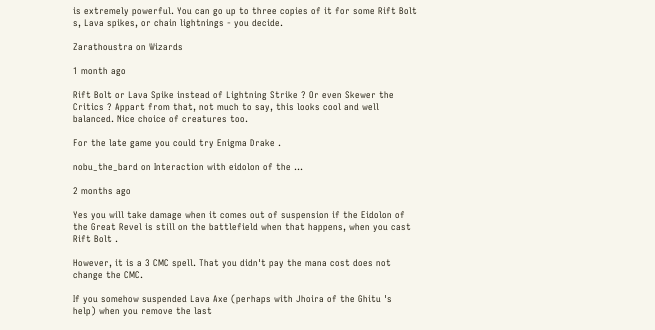is extremely powerful. You can go up to three copies of it for some Rift Bolt s, Lava spikes, or chain lightnings - you decide.

Zarathoustra on Wizards

1 month ago

Rift Bolt or Lava Spike instead of Lightning Strike ? Or even Skewer the Critics ? Appart from that, not much to say, this looks cool and well balanced. Nice choice of creatures too.

For the late game you could try Enigma Drake .

nobu_the_bard on Interaction with eidolon of the ...

2 months ago

Yes you will take damage when it comes out of suspension if the Eidolon of the Great Revel is still on the battlefield when that happens, when you cast Rift Bolt .

However, it is a 3 CMC spell. That you didn't pay the mana cost does not change the CMC.

If you somehow suspended Lava Axe (perhaps with Jhoira of the Ghitu 's help) when you remove the last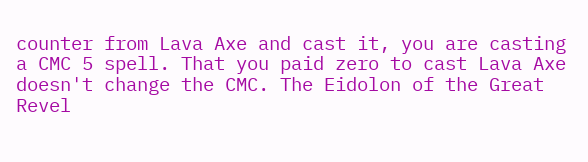counter from Lava Axe and cast it, you are casting a CMC 5 spell. That you paid zero to cast Lava Axe doesn't change the CMC. The Eidolon of the Great Revel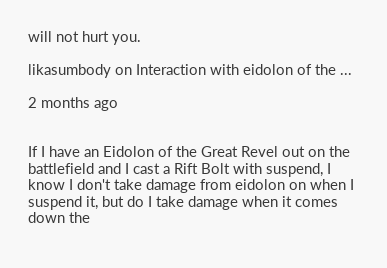will not hurt you.

likasumbody on Interaction with eidolon of the ...

2 months ago


If I have an Eidolon of the Great Revel out on the battlefield and I cast a Rift Bolt with suspend, I know I don't take damage from eidolon on when I suspend it, but do I take damage when it comes down the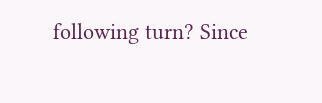following turn? Since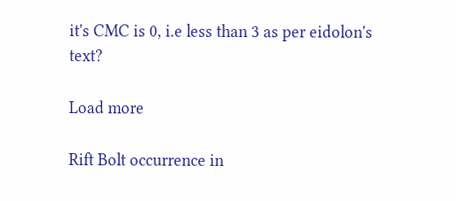it's CMC is 0, i.e less than 3 as per eidolon's text?

Load more

Rift Bolt occurrence in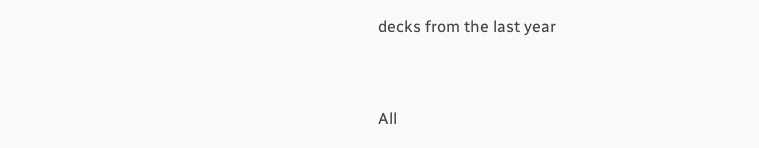decks from the last year


All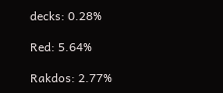decks: 0.28%

Red: 5.64%

Rakdos: 2.77%